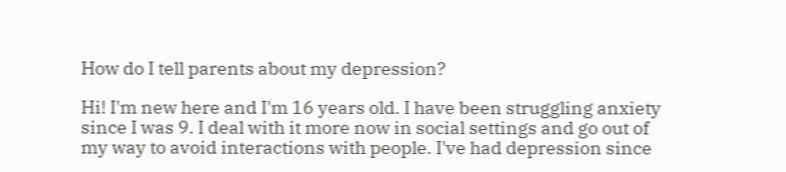How do I tell parents about my depression?

Hi! I'm new here and I'm 16 years old. I have been struggling anxiety since I was 9. I deal with it more now in social settings and go out of my way to avoid interactions with people. I've had depression since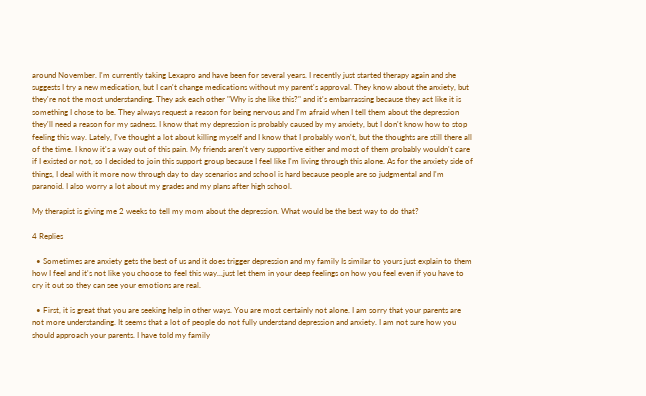around November. I'm currently taking Lexapro and have been for several years. I recently just started therapy again and she suggests I try a new medication, but I can't change medications without my parent's approval. They know about the anxiety, but they're not the most understanding. They ask each other "Why is she like this?" and it's embarrassing because they act like it is something I chose to be. They always request a reason for being nervous and I'm afraid when I tell them about the depression they'll need a reason for my sadness. I know that my depression is probably caused by my anxiety, but I don't know how to stop feeling this way. Lately, I've thought a lot about killing myself and I know that I probably won't, but the thoughts are still there all of the time. I know it's a way out of this pain. My friends aren't very supportive either and most of them probably wouldn't care if I existed or not, so I decided to join this support group because I feel like I'm living through this alone. As for the anxiety side of things, I deal with it more now through day to day scenarios and school is hard because people are so judgmental and I'm paranoid. I also worry a lot about my grades and my plans after high school.

My therapist is giving me 2 weeks to tell my mom about the depression. What would be the best way to do that?

4 Replies

  • Sometimes are anxiety gets the best of us and it does trigger depression and my family Is similar to yours just explain to them how I feel and it's not like you choose to feel this way...just let them in your deep feelings on how you feel even if you have to cry it out so they can see your emotions are real.

  • First, it is great that you are seeking help in other ways. You are most certainly not alone. I am sorry that your parents are not more understanding. It seems that a lot of people do not fully understand depression and anxiety. I am not sure how you should approach your parents. I have told my family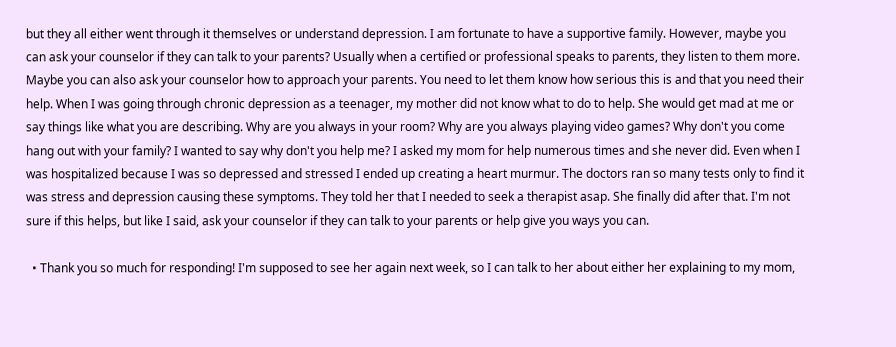but they all either went through it themselves or understand depression. I am fortunate to have a supportive family. However, maybe you can ask your counselor if they can talk to your parents? Usually when a certified or professional speaks to parents, they listen to them more. Maybe you can also ask your counselor how to approach your parents. You need to let them know how serious this is and that you need their help. When I was going through chronic depression as a teenager, my mother did not know what to do to help. She would get mad at me or say things like what you are describing. Why are you always in your room? Why are you always playing video games? Why don't you come hang out with your family? I wanted to say why don't you help me? I asked my mom for help numerous times and she never did. Even when I was hospitalized because I was so depressed and stressed I ended up creating a heart murmur. The doctors ran so many tests only to find it was stress and depression causing these symptoms. They told her that I needed to seek a therapist asap. She finally did after that. I'm not sure if this helps, but like I said, ask your counselor if they can talk to your parents or help give you ways you can.

  • Thank you so much for responding! I'm supposed to see her again next week, so I can talk to her about either her explaining to my mom,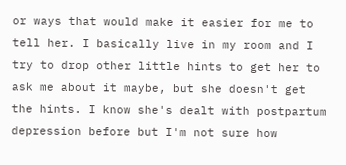or ways that would make it easier for me to tell her. I basically live in my room and I try to drop other little hints to get her to ask me about it maybe, but she doesn't get the hints. I know she's dealt with postpartum depression before but I'm not sure how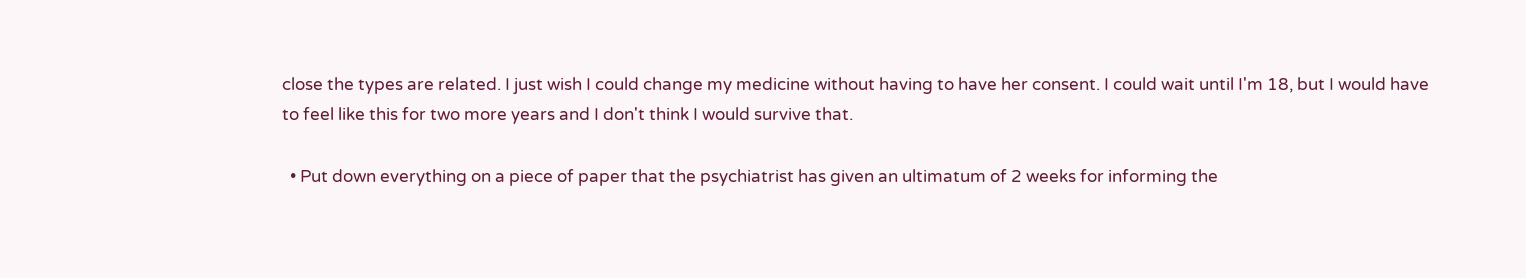close the types are related. I just wish I could change my medicine without having to have her consent. I could wait until I'm 18, but I would have to feel like this for two more years and I don't think I would survive that.

  • Put down everything on a piece of paper that the psychiatrist has given an ultimatum of 2 weeks for informing the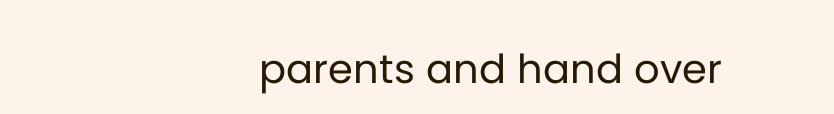parents and hand over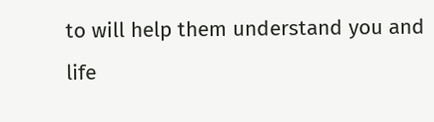to will help them understand you and life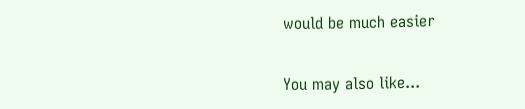would be much easier

You may also like...